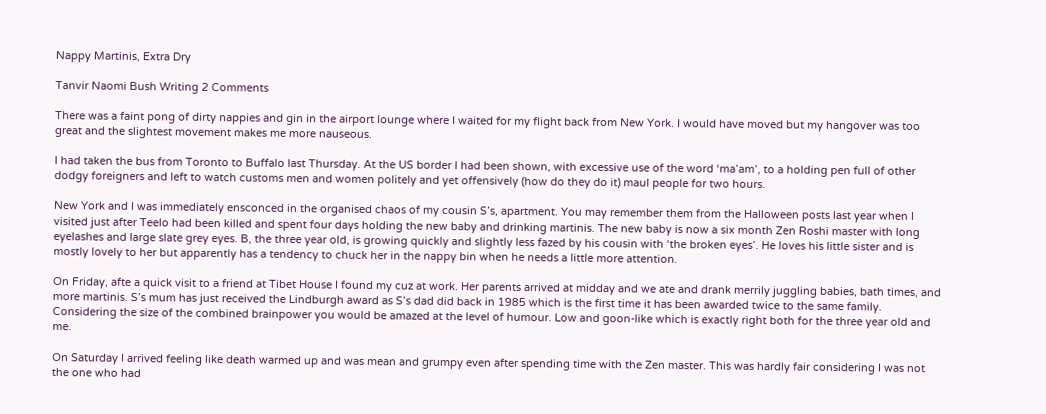Nappy Martinis, Extra Dry

Tanvir Naomi Bush Writing 2 Comments

There was a faint pong of dirty nappies and gin in the airport lounge where I waited for my flight back from New York. I would have moved but my hangover was too great and the slightest movement makes me more nauseous.

I had taken the bus from Toronto to Buffalo last Thursday. At the US border I had been shown, with excessive use of the word ‘ma’am’, to a holding pen full of other dodgy foreigners and left to watch customs men and women politely and yet offensively (how do they do it) maul people for two hours.

New York and I was immediately ensconced in the organised chaos of my cousin S’s, apartment. You may remember them from the Halloween posts last year when I visited just after Teelo had been killed and spent four days holding the new baby and drinking martinis. The new baby is now a six month Zen Roshi master with long eyelashes and large slate grey eyes. B, the three year old, is growing quickly and slightly less fazed by his cousin with ‘the broken eyes’. He loves his little sister and is mostly lovely to her but apparently has a tendency to chuck her in the nappy bin when he needs a little more attention.

On Friday, afte a quick visit to a friend at Tibet House I found my cuz at work. Her parents arrived at midday and we ate and drank merrily juggling babies, bath times, and more martinis. S’s mum has just received the Lindburgh award as S’s dad did back in 1985 which is the first time it has been awarded twice to the same family. Considering the size of the combined brainpower you would be amazed at the level of humour. Low and goon-like which is exactly right both for the three year old and me.

On Saturday I arrived feeling like death warmed up and was mean and grumpy even after spending time with the Zen master. This was hardly fair considering I was not the one who had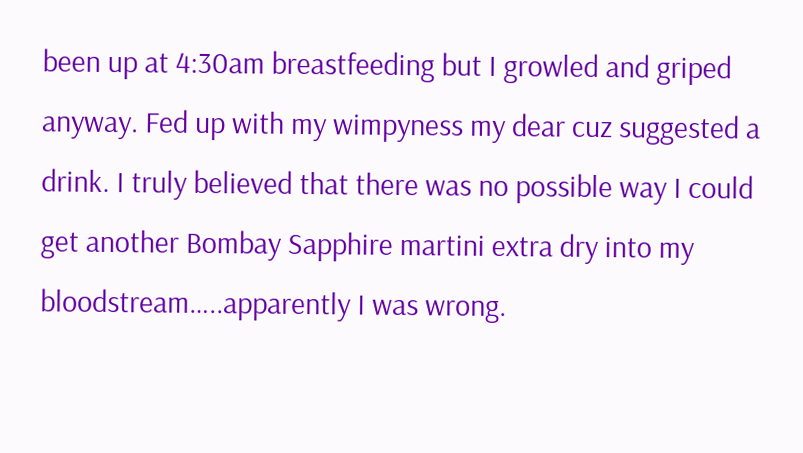been up at 4:30am breastfeeding but I growled and griped anyway. Fed up with my wimpyness my dear cuz suggested a drink. I truly believed that there was no possible way I could get another Bombay Sapphire martini extra dry into my bloodstream…..apparently I was wrong.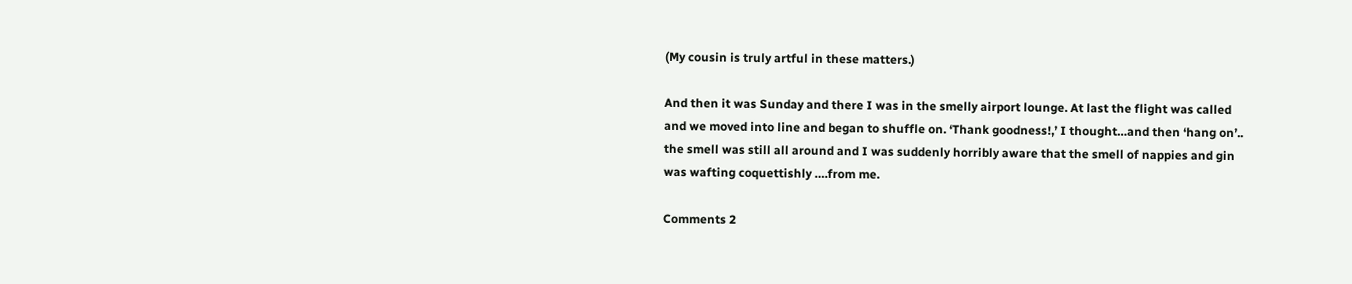(My cousin is truly artful in these matters.)

And then it was Sunday and there I was in the smelly airport lounge. At last the flight was called and we moved into line and began to shuffle on. ‘Thank goodness!,’ I thought…and then ‘hang on’.. the smell was still all around and I was suddenly horribly aware that the smell of nappies and gin was wafting coquettishly ….from me.

Comments 2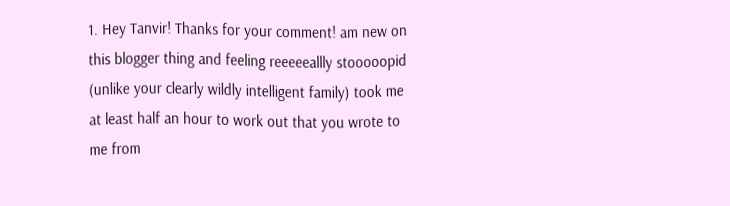1. Hey Tanvir! Thanks for your comment! am new on this blogger thing and feeling reeeeeallly stooooopid (unlike your clearly wildly intelligent family) took me at least half an hour to work out that you wrote to me from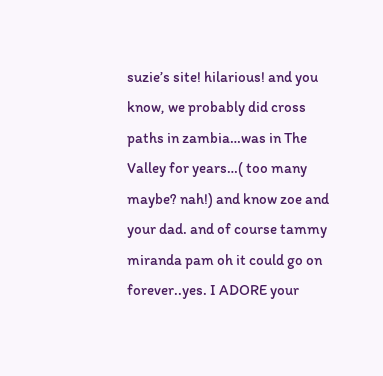suzie’s site! hilarious! and you know, we probably did cross paths in zambia…was in The Valley for years…( too many maybe? nah!) and know zoe and your dad. and of course tammy miranda pam oh it could go on forever..yes. I ADORE your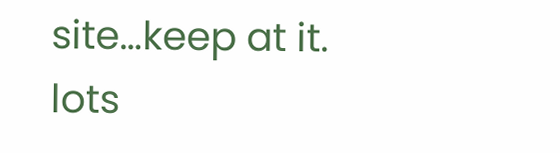site…keep at it. lots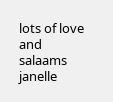lots of love and salaams janelle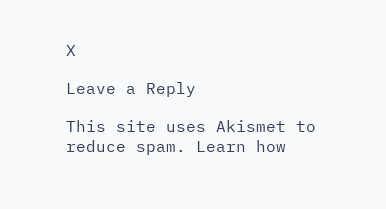X

Leave a Reply

This site uses Akismet to reduce spam. Learn how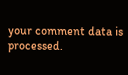your comment data is processed.